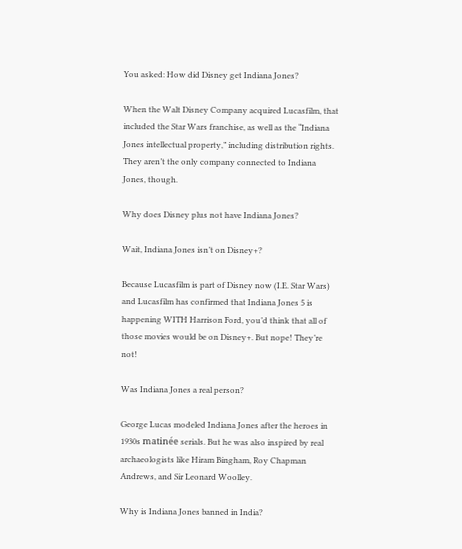You asked: How did Disney get Indiana Jones?

When the Walt Disney Company acquired Lucasfilm, that included the Star Wars franchise, as well as the “Indiana Jones intellectual property,” including distribution rights. They aren’t the only company connected to Indiana Jones, though.

Why does Disney plus not have Indiana Jones?

Wait, Indiana Jones isn’t on Disney+?

Because Lucasfilm is part of Disney now (I.E. Star Wars) and Lucasfilm has confirmed that Indiana Jones 5 is happening WITH Harrison Ford, you’d think that all of those movies would be on Disney+. But nope! They’re not!

Was Indiana Jones a real person?

George Lucas modeled Indiana Jones after the heroes in 1930s matinée serials. But he was also inspired by real archaeologists like Hiram Bingham, Roy Chapman Andrews, and Sir Leonard Woolley.

Why is Indiana Jones banned in India?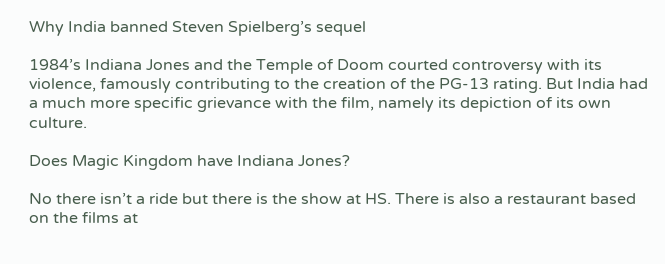Why India banned Steven Spielberg’s sequel

1984’s Indiana Jones and the Temple of Doom courted controversy with its violence, famously contributing to the creation of the PG-13 rating. But India had a much more specific grievance with the film, namely its depiction of its own culture.

Does Magic Kingdom have Indiana Jones?

No there isn’t a ride but there is the show at HS. There is also a restaurant based on the films at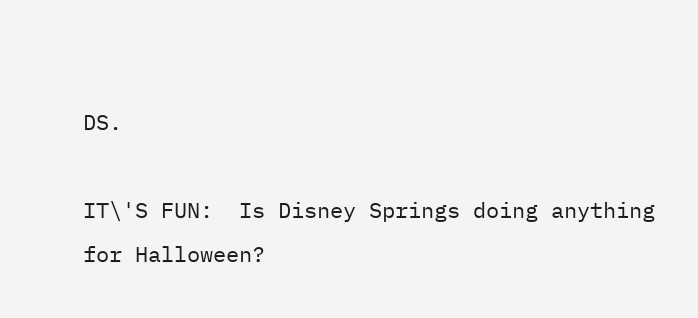DS.

IT\'S FUN:  Is Disney Springs doing anything for Halloween?